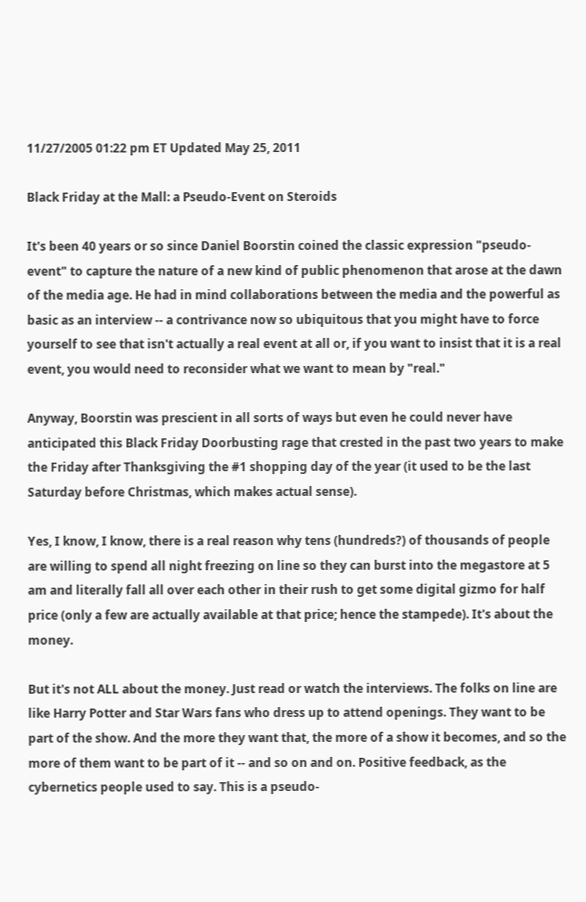11/27/2005 01:22 pm ET Updated May 25, 2011

Black Friday at the Mall: a Pseudo-Event on Steroids

It's been 40 years or so since Daniel Boorstin coined the classic expression "pseudo-event" to capture the nature of a new kind of public phenomenon that arose at the dawn of the media age. He had in mind collaborations between the media and the powerful as basic as an interview -- a contrivance now so ubiquitous that you might have to force yourself to see that isn't actually a real event at all or, if you want to insist that it is a real event, you would need to reconsider what we want to mean by "real."

Anyway, Boorstin was prescient in all sorts of ways but even he could never have anticipated this Black Friday Doorbusting rage that crested in the past two years to make the Friday after Thanksgiving the #1 shopping day of the year (it used to be the last Saturday before Christmas, which makes actual sense).

Yes, I know, I know, there is a real reason why tens (hundreds?) of thousands of people are willing to spend all night freezing on line so they can burst into the megastore at 5 am and literally fall all over each other in their rush to get some digital gizmo for half price (only a few are actually available at that price; hence the stampede). It's about the money.

But it's not ALL about the money. Just read or watch the interviews. The folks on line are like Harry Potter and Star Wars fans who dress up to attend openings. They want to be part of the show. And the more they want that, the more of a show it becomes, and so the more of them want to be part of it -- and so on and on. Positive feedback, as the cybernetics people used to say. This is a pseudo-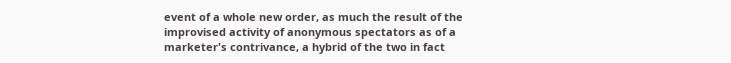event of a whole new order, as much the result of the improvised activity of anonymous spectators as of a marketer's contrivance, a hybrid of the two in fact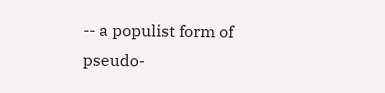-- a populist form of pseudo-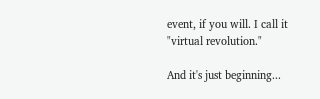event, if you will. I call it "virtual revolution."

And it's just beginning...